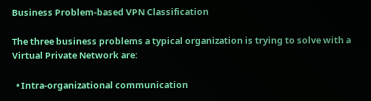Business Problem-based VPN Classification

The three business problems a typical organization is trying to solve with a Virtual Private Network are:

  • Intra-organizational communication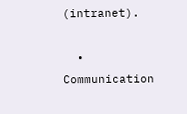(intranet).

  • Communication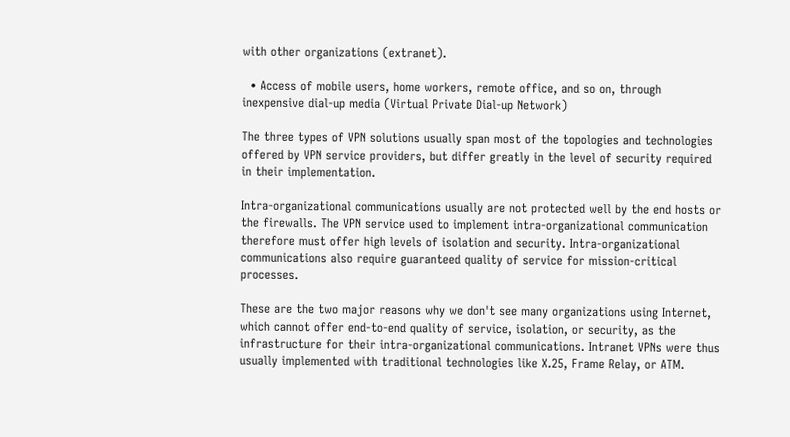with other organizations (extranet).

  • Access of mobile users, home workers, remote office, and so on, through inexpensive dial-up media (Virtual Private Dial-up Network)

The three types of VPN solutions usually span most of the topologies and technologies offered by VPN service providers, but differ greatly in the level of security required in their implementation.

Intra-organizational communications usually are not protected well by the end hosts or the firewalls. The VPN service used to implement intra-organizational communication therefore must offer high levels of isolation and security. Intra-organizational communications also require guaranteed quality of service for mission-critical processes.

These are the two major reasons why we don't see many organizations using Internet, which cannot offer end-to-end quality of service, isolation, or security, as the infrastructure for their intra-organizational communications. Intranet VPNs were thus usually implemented with traditional technologies like X.25, Frame Relay, or ATM.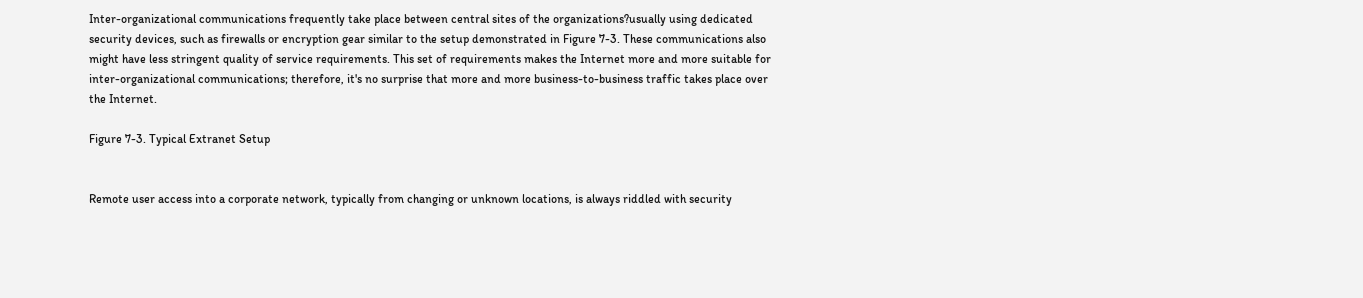Inter-organizational communications frequently take place between central sites of the organizations?usually using dedicated security devices, such as firewalls or encryption gear similar to the setup demonstrated in Figure 7-3. These communications also might have less stringent quality of service requirements. This set of requirements makes the Internet more and more suitable for inter-organizational communications; therefore, it's no surprise that more and more business-to-business traffic takes place over the Internet.

Figure 7-3. Typical Extranet Setup


Remote user access into a corporate network, typically from changing or unknown locations, is always riddled with security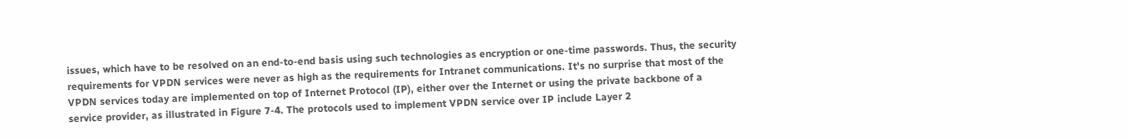issues, which have to be resolved on an end-to-end basis using such technologies as encryption or one-time passwords. Thus, the security requirements for VPDN services were never as high as the requirements for Intranet communications. It's no surprise that most of the VPDN services today are implemented on top of Internet Protocol (IP), either over the Internet or using the private backbone of a service provider, as illustrated in Figure 7-4. The protocols used to implement VPDN service over IP include Layer 2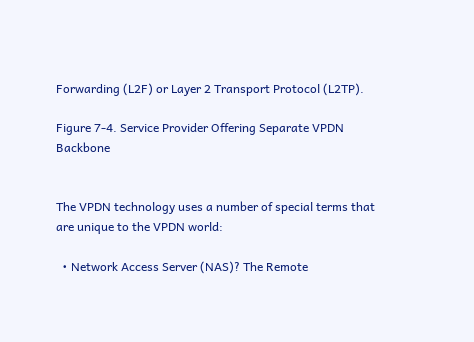Forwarding (L2F) or Layer 2 Transport Protocol (L2TP).

Figure 7-4. Service Provider Offering Separate VPDN Backbone


The VPDN technology uses a number of special terms that are unique to the VPDN world:

  • Network Access Server (NAS)? The Remote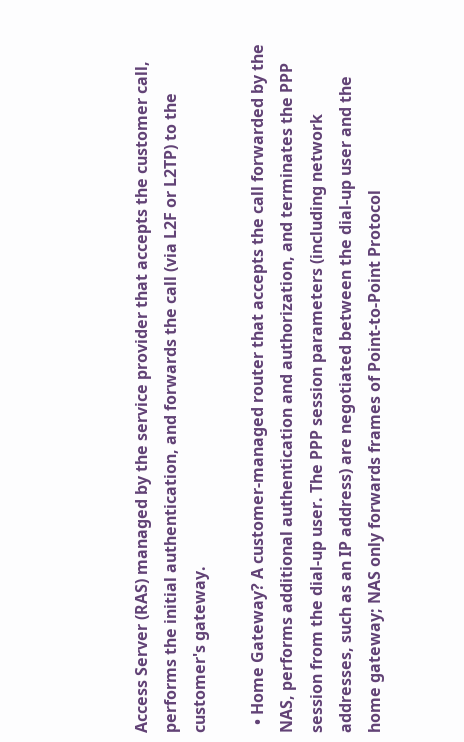Access Server (RAS) managed by the service provider that accepts the customer call, performs the initial authentication, and forwards the call (via L2F or L2TP) to the customer's gateway.

  • Home Gateway? A customer-managed router that accepts the call forwarded by the NAS, performs additional authentication and authorization, and terminates the PPP session from the dial-up user. The PPP session parameters (including network addresses, such as an IP address) are negotiated between the dial-up user and the home gateway; NAS only forwards frames of Point-to-Point Protocol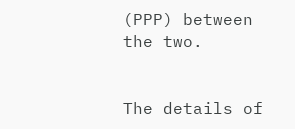(PPP) between the two.


The details of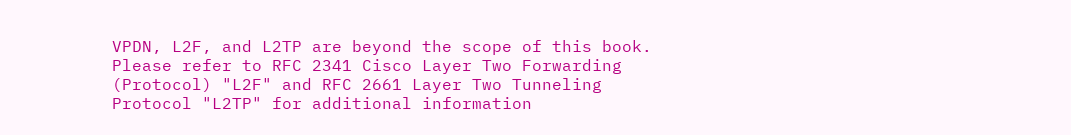VPDN, L2F, and L2TP are beyond the scope of this book. Please refer to RFC 2341 Cisco Layer Two Forwarding (Protocol) "L2F" and RFC 2661 Layer Two Tunneling Protocol "L2TP" for additional information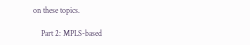on these topics.

    Part 2: MPLS-based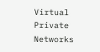Virtual Private Networks